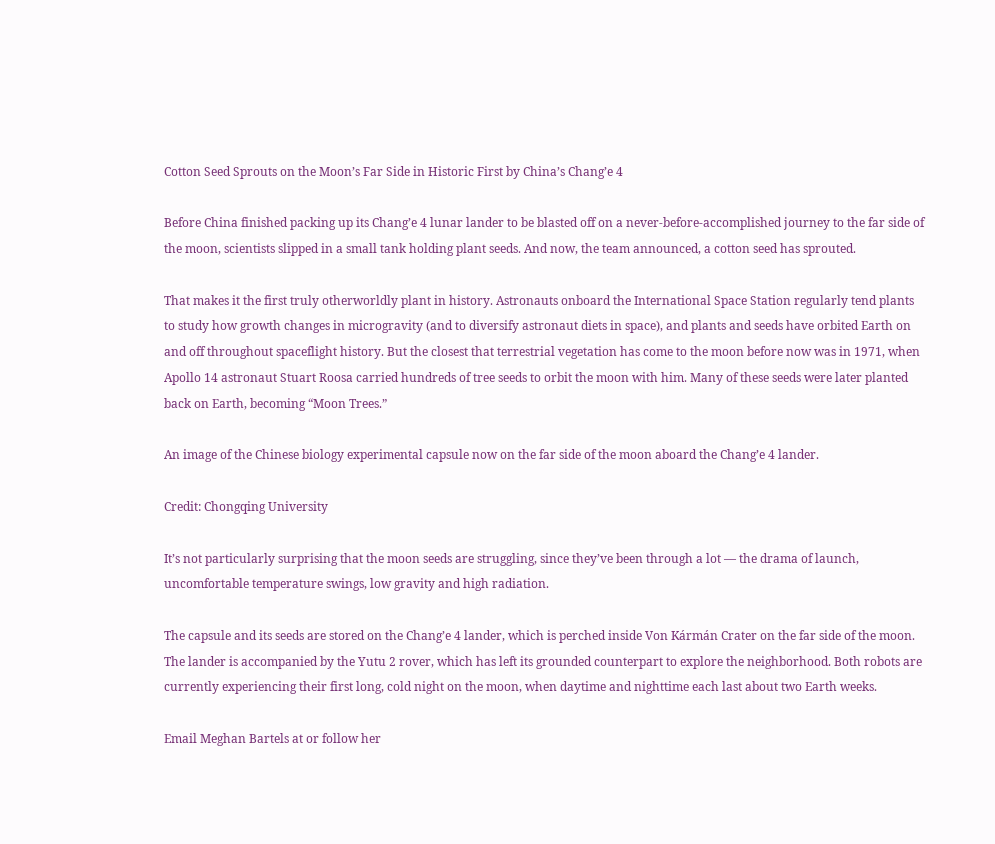Cotton Seed Sprouts on the Moon’s Far Side in Historic First by China’s Chang’e 4

Before China finished packing up its Chang’e 4 lunar lander to be blasted off on a never-before-accomplished journey to the far side of the moon, scientists slipped in a small tank holding plant seeds. And now, the team announced, a cotton seed has sprouted.

That makes it the first truly otherworldly plant in history. Astronauts onboard the International Space Station regularly tend plants to study how growth changes in microgravity (and to diversify astronaut diets in space), and plants and seeds have orbited Earth on and off throughout spaceflight history. But the closest that terrestrial vegetation has come to the moon before now was in 1971, when Apollo 14 astronaut Stuart Roosa carried hundreds of tree seeds to orbit the moon with him. Many of these seeds were later planted back on Earth, becoming “Moon Trees.”

An image of the Chinese biology experimental capsule now on the far side of the moon aboard the Chang’e 4 lander.

Credit: Chongqing University

It’s not particularly surprising that the moon seeds are struggling, since they’ve been through a lot — the drama of launch, uncomfortable temperature swings, low gravity and high radiation.

The capsule and its seeds are stored on the Chang’e 4 lander, which is perched inside Von Kármán Crater on the far side of the moon. The lander is accompanied by the Yutu 2 rover, which has left its grounded counterpart to explore the neighborhood. Both robots are currently experiencing their first long, cold night on the moon, when daytime and nighttime each last about two Earth weeks.

Email Meghan Bartels at or follow her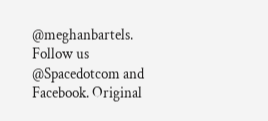@meghanbartels. Follow us @Spacedotcom and Facebook. Original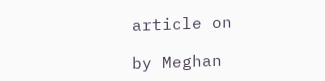article on

by Meghan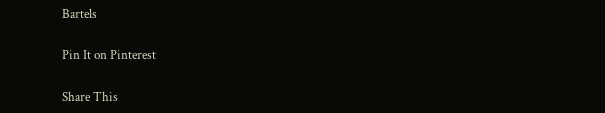Bartels

Pin It on Pinterest

Share This